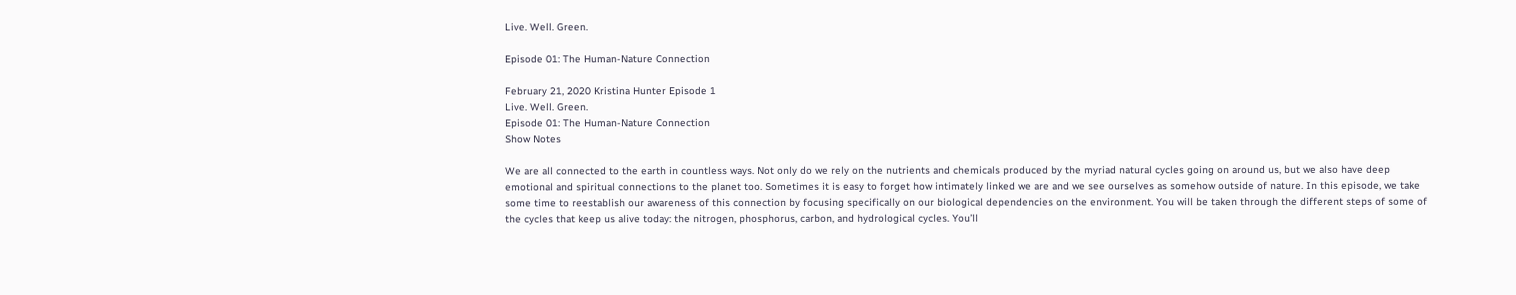Live. Well. Green.

Episode 01: The Human-Nature Connection

February 21, 2020 Kristina Hunter Episode 1
Live. Well. Green.
Episode 01: The Human-Nature Connection
Show Notes

We are all connected to the earth in countless ways. Not only do we rely on the nutrients and chemicals produced by the myriad natural cycles going on around us, but we also have deep emotional and spiritual connections to the planet too. Sometimes it is easy to forget how intimately linked we are and we see ourselves as somehow outside of nature. In this episode, we take some time to reestablish our awareness of this connection by focusing specifically on our biological dependencies on the environment. You will be taken through the different steps of some of the cycles that keep us alive today: the nitrogen, phosphorus, carbon, and hydrological cycles. You’ll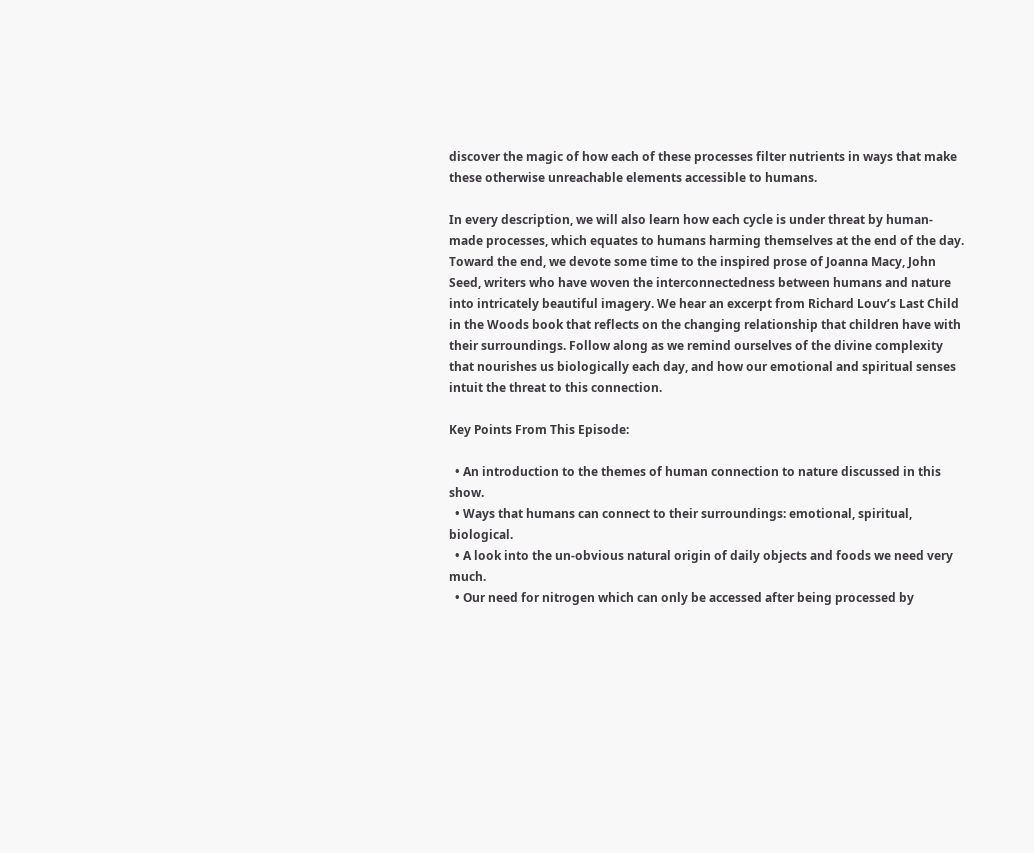discover the magic of how each of these processes filter nutrients in ways that make these otherwise unreachable elements accessible to humans.

In every description, we will also learn how each cycle is under threat by human-made processes, which equates to humans harming themselves at the end of the day. Toward the end, we devote some time to the inspired prose of Joanna Macy, John Seed, writers who have woven the interconnectedness between humans and nature into intricately beautiful imagery. We hear an excerpt from Richard Louv’s Last Child in the Woods book that reflects on the changing relationship that children have with their surroundings. Follow along as we remind ourselves of the divine complexity that nourishes us biologically each day, and how our emotional and spiritual senses intuit the threat to this connection.

Key Points From This Episode:

  • An introduction to the themes of human connection to nature discussed in this show.
  • Ways that humans can connect to their surroundings: emotional, spiritual, biological.
  • A look into the un-obvious natural origin of daily objects and foods we need very much.
  • Our need for nitrogen which can only be accessed after being processed by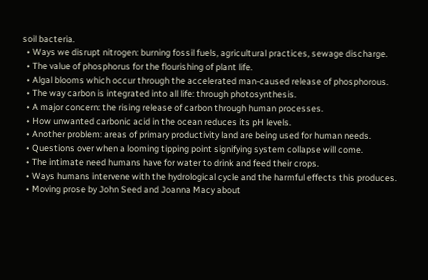soil bacteria.
  • Ways we disrupt nitrogen: burning fossil fuels, agricultural practices, sewage discharge.
  • The value of phosphorus for the flourishing of plant life.
  • Algal blooms which occur through the accelerated man-caused release of phosphorous.
  • The way carbon is integrated into all life: through photosynthesis.
  • A major concern: the rising release of carbon through human processes.
  • How unwanted carbonic acid in the ocean reduces its pH levels.
  • Another problem: areas of primary productivity land are being used for human needs.
  • Questions over when a looming tipping point signifying system collapse will come.
  • The intimate need humans have for water to drink and feed their crops.
  • Ways humans intervene with the hydrological cycle and the harmful effects this produces.
  • Moving prose by John Seed and Joanna Macy about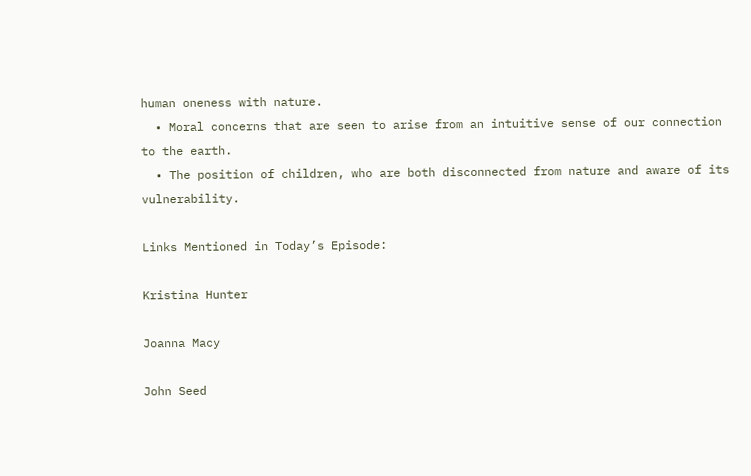human oneness with nature.
  • Moral concerns that are seen to arise from an intuitive sense of our connection to the earth.
  • The position of children, who are both disconnected from nature and aware of its vulnerability.

Links Mentioned in Today’s Episode:

Kristina Hunter

Joanna Macy

John Seed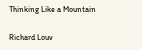Thinking Like a Mountain

Richard Louv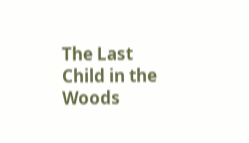The Last Child in the Woods